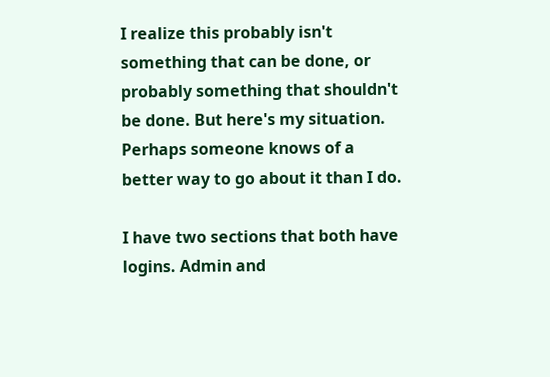I realize this probably isn't something that can be done, or probably something that shouldn't be done. But here's my situation. Perhaps someone knows of a better way to go about it than I do.

I have two sections that both have logins. Admin and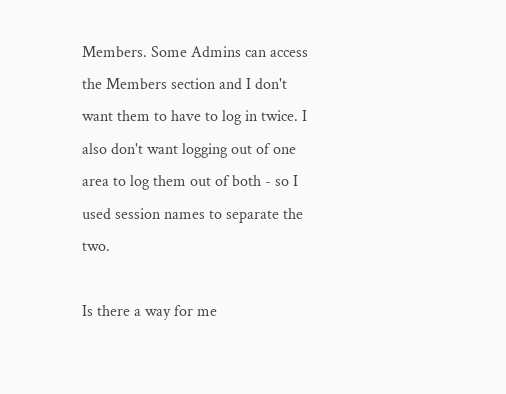Members. Some Admins can access the Members section and I don't want them to have to log in twice. I also don't want logging out of one area to log them out of both - so I used session names to separate the two.

Is there a way for me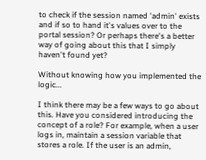to check if the session named 'admin' exists and if so to hand it's values over to the portal session? Or perhaps there's a better way of going about this that I simply haven't found yet?

Without knowing how you implemented the logic...

I think there may be a few ways to go about this. Have you considered introducing the concept of a role? For example, when a user logs in, maintain a session variable that stores a role. If the user is an admin,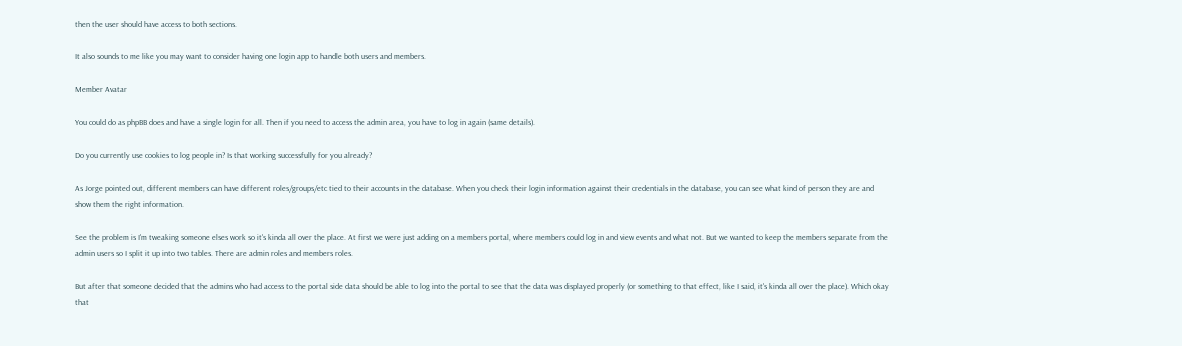then the user should have access to both sections.

It also sounds to me like you may want to consider having one login app to handle both users and members.

Member Avatar

You could do as phpBB does and have a single login for all. Then if you need to access the admin area, you have to log in again (same details).

Do you currently use cookies to log people in? Is that working successfully for you already?

As Jorge pointed out, different members can have different roles/groups/etc tied to their accounts in the database. When you check their login information against their credentials in the database, you can see what kind of person they are and show them the right information.

See the problem is I'm tweaking someone elses work so it's kinda all over the place. At first we were just adding on a members portal, where members could log in and view events and what not. But we wanted to keep the members separate from the admin users so I split it up into two tables. There are admin roles and members roles.

But after that someone decided that the admins who had access to the portal side data should be able to log into the portal to see that the data was displayed properly (or something to that effect, like I said, it's kinda all over the place). Which okay that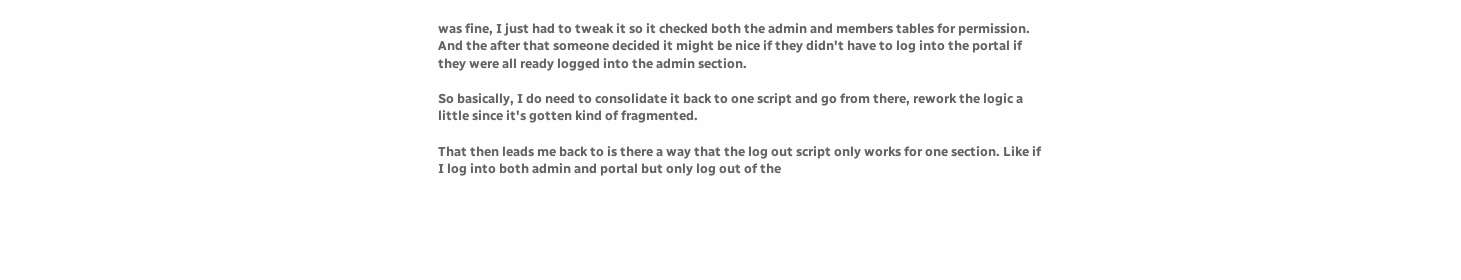was fine, I just had to tweak it so it checked both the admin and members tables for permission. And the after that someone decided it might be nice if they didn't have to log into the portal if they were all ready logged into the admin section.

So basically, I do need to consolidate it back to one script and go from there, rework the logic a little since it's gotten kind of fragmented.

That then leads me back to is there a way that the log out script only works for one section. Like if I log into both admin and portal but only log out of the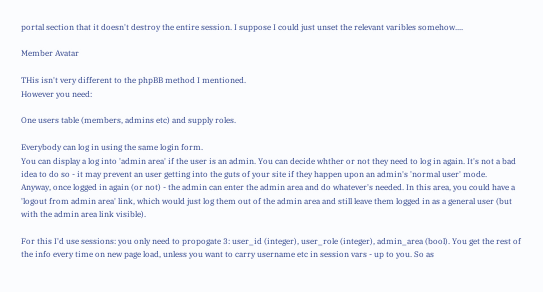portal section that it doesn't destroy the entire session. I suppose I could just unset the relevant varibles somehow....

Member Avatar

THis isn't very different to the phpBB method I mentioned.
However you need:

One users table (members, admins etc) and supply roles.

Everybody can log in using the same login form.
You can display a log into 'admin area' if the user is an admin. You can decide whther or not they need to log in again. It's not a bad idea to do so - it may prevent an user getting into the guts of your site if they happen upon an admin's 'normal user' mode.
Anyway, once logged in again (or not) - the admin can enter the admin area and do whatever's needed. In this area, you could have a 'logout from admin area' link, which would just log them out of the admin area and still leave them logged in as a general user (but with the admin area link visible).

For this I'd use sessions: you only need to propogate 3: user_id (integer), user_role (integer), admin_area (bool). You get the rest of the info every time on new page load, unless you want to carry username etc in session vars - up to you. So as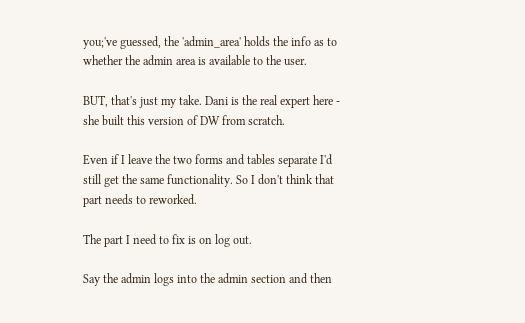you;'ve guessed, the 'admin_area' holds the info as to whether the admin area is available to the user.

BUT, that's just my take. Dani is the real expert here - she built this version of DW from scratch.

Even if I leave the two forms and tables separate I'd still get the same functionality. So I don't think that part needs to reworked.

The part I need to fix is on log out.

Say the admin logs into the admin section and then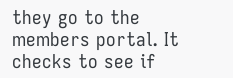they go to the members portal. It checks to see if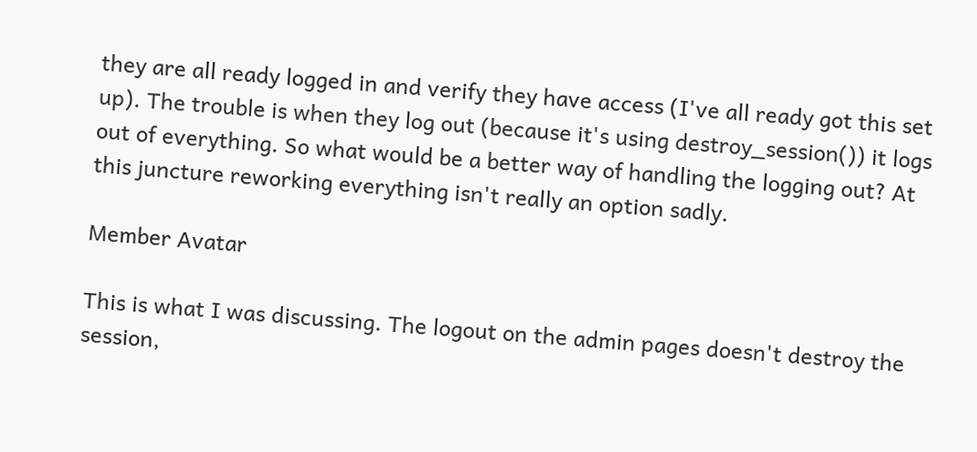they are all ready logged in and verify they have access (I've all ready got this set up). The trouble is when they log out (because it's using destroy_session()) it logs out of everything. So what would be a better way of handling the logging out? At this juncture reworking everything isn't really an option sadly.

Member Avatar

This is what I was discussing. The logout on the admin pages doesn't destroy the session,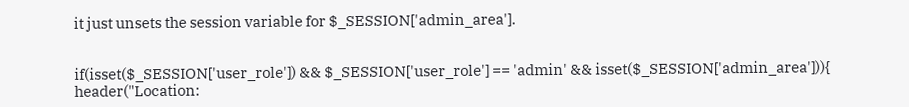it just unsets the session variable for $_SESSION['admin_area'].


if(isset($_SESSION['user_role']) && $_SESSION['user_role'] == 'admin' && isset($_SESSION['admin_area'])){
header("Location: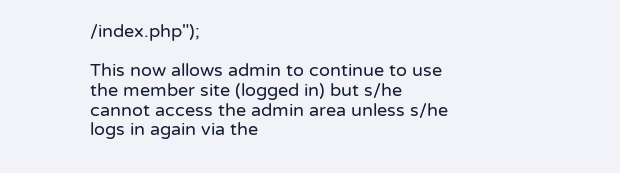/index.php");

This now allows admin to continue to use the member site (logged in) but s/he cannot access the admin area unless s/he logs in again via the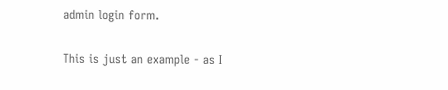admin login form.

This is just an example - as I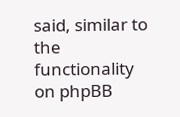said, similar to the functionality on phpBB